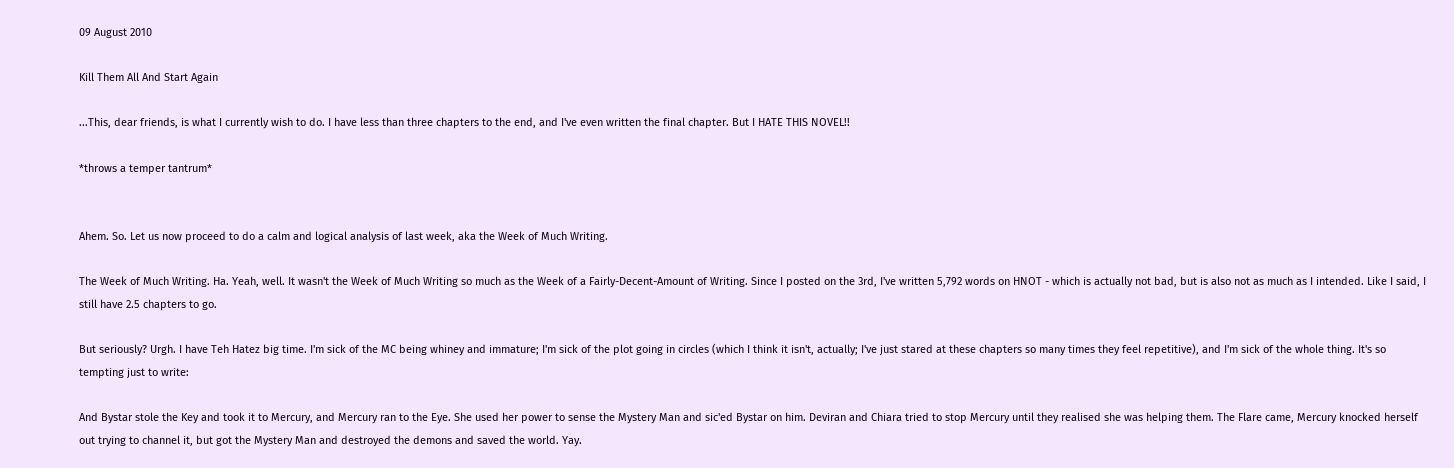09 August 2010

Kill Them All And Start Again

...This, dear friends, is what I currently wish to do. I have less than three chapters to the end, and I've even written the final chapter. But I HATE THIS NOVEL!!

*throws a temper tantrum*


Ahem. So. Let us now proceed to do a calm and logical analysis of last week, aka the Week of Much Writing.

The Week of Much Writing. Ha. Yeah, well. It wasn't the Week of Much Writing so much as the Week of a Fairly-Decent-Amount of Writing. Since I posted on the 3rd, I've written 5,792 words on HNOT - which is actually not bad, but is also not as much as I intended. Like I said, I still have 2.5 chapters to go.

But seriously? Urgh. I have Teh Hatez big time. I'm sick of the MC being whiney and immature; I'm sick of the plot going in circles (which I think it isn't, actually; I've just stared at these chapters so many times they feel repetitive), and I'm sick of the whole thing. It's so tempting just to write:

And Bystar stole the Key and took it to Mercury, and Mercury ran to the Eye. She used her power to sense the Mystery Man and sic'ed Bystar on him. Deviran and Chiara tried to stop Mercury until they realised she was helping them. The Flare came, Mercury knocked herself out trying to channel it, but got the Mystery Man and destroyed the demons and saved the world. Yay.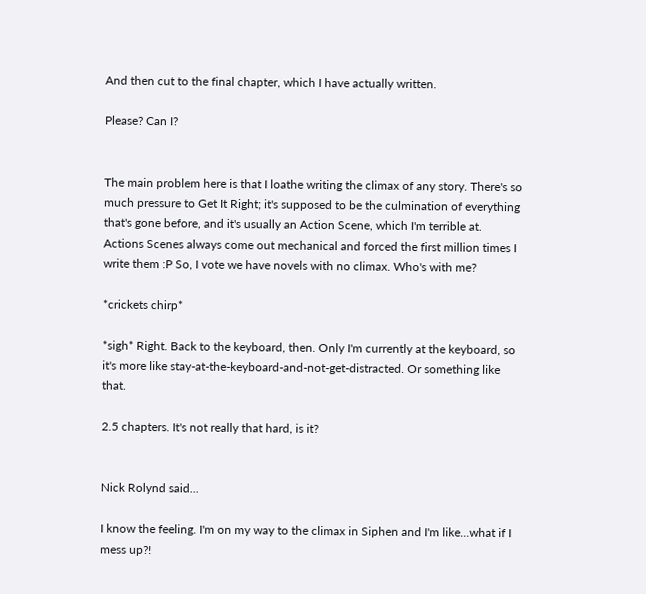And then cut to the final chapter, which I have actually written.

Please? Can I?


The main problem here is that I loathe writing the climax of any story. There's so much pressure to Get It Right; it's supposed to be the culmination of everything that's gone before, and it's usually an Action Scene, which I'm terrible at. Actions Scenes always come out mechanical and forced the first million times I write them :P So, I vote we have novels with no climax. Who's with me?

*crickets chirp*

*sigh* Right. Back to the keyboard, then. Only I'm currently at the keyboard, so it's more like stay-at-the-keyboard-and-not-get-distracted. Or something like that.

2.5 chapters. It's not really that hard, is it?


Nick Rolynd said...

I know the feeling. I'm on my way to the climax in Siphen and I'm like...what if I mess up?!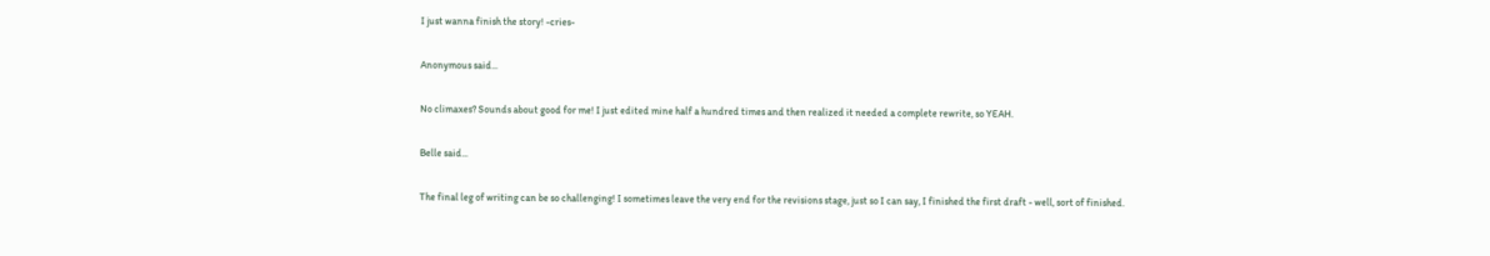I just wanna finish the story! -cries-

Anonymous said...

No climaxes? Sounds about good for me! I just edited mine half a hundred times and then realized it needed a complete rewrite, so YEAH.

Belle said...

The final leg of writing can be so challenging! I sometimes leave the very end for the revisions stage, just so I can say, I finished the first draft - well, sort of finished.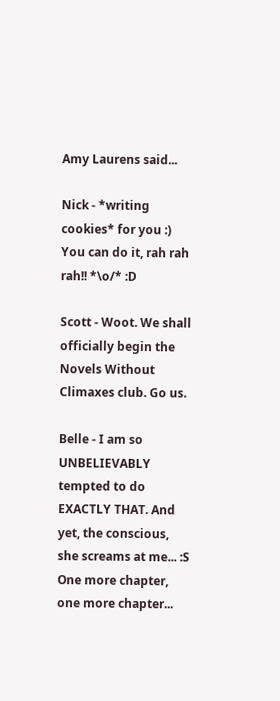Amy Laurens said...

Nick - *writing cookies* for you :) You can do it, rah rah rah!! *\o/* :D

Scott - Woot. We shall officially begin the Novels Without Climaxes club. Go us.

Belle - I am so UNBELIEVABLY tempted to do EXACTLY THAT. And yet, the conscious, she screams at me... :S One more chapter, one more chapter...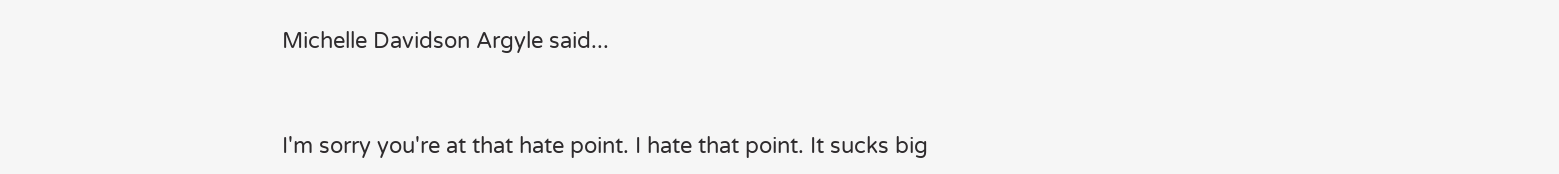Michelle Davidson Argyle said...


I'm sorry you're at that hate point. I hate that point. It sucks big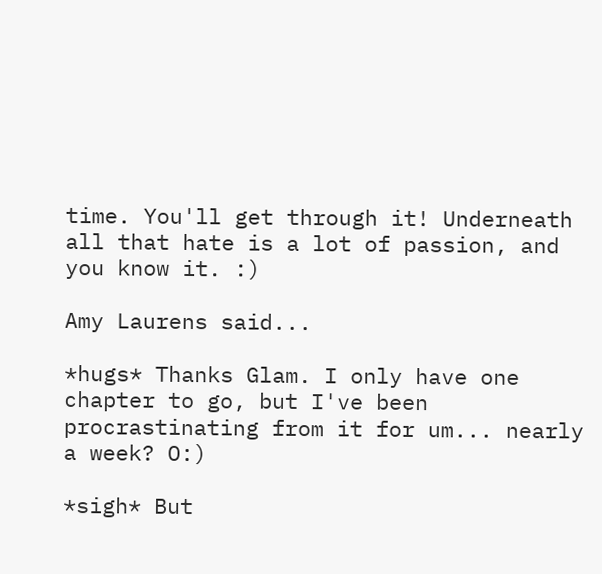time. You'll get through it! Underneath all that hate is a lot of passion, and you know it. :)

Amy Laurens said...

*hugs* Thanks Glam. I only have one chapter to go, but I've been procrastinating from it for um... nearly a week? O:)

*sigh* But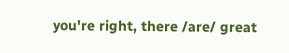you're right, there /are/ great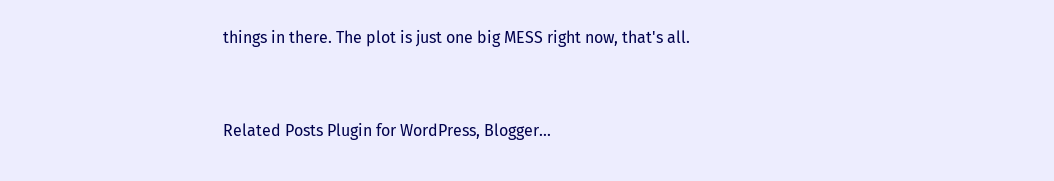things in there. The plot is just one big MESS right now, that's all.


Related Posts Plugin for WordPress, Blogger...